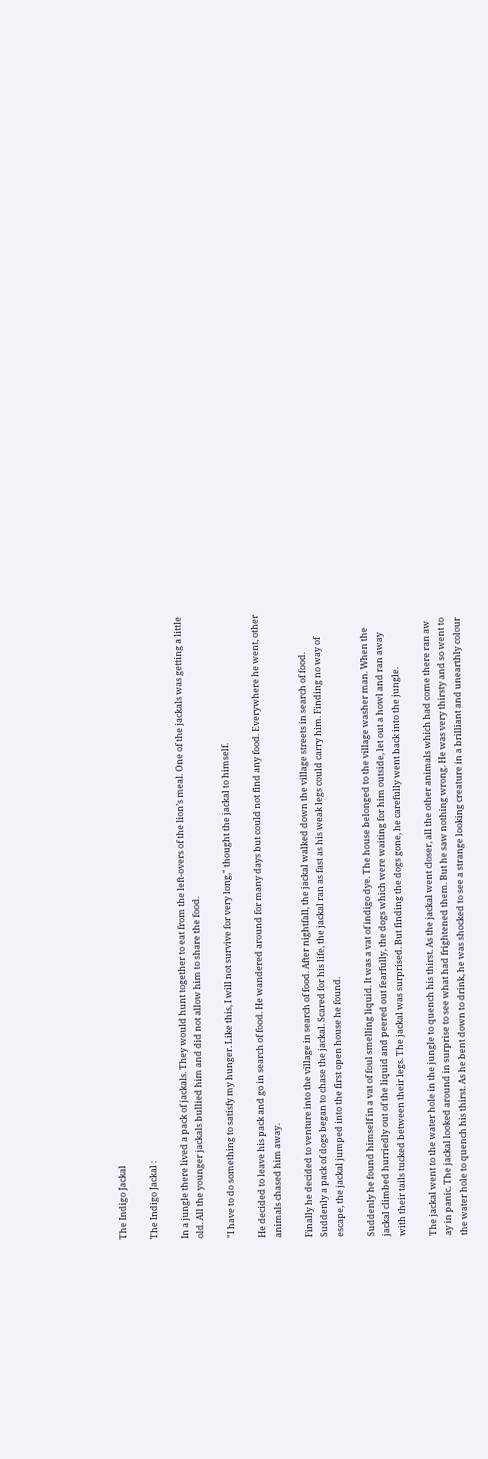The Indigo Jackal

The Indigo Jackal :

In a jungle there lived a pack of jackals. They would hunt together to eat from the left-overs of the lion’s meal. One of the jackals was getting a little old. All the younger jackals bullied him and did not allow him to share the food.

"I have to do something to satisfy my hunger. Like this, I will not survive for very long," thought the jackal to himself.

He decided to leave his pack and go in search of food. He wandered around for many days but could not find any food. Everywhere he went, other animals chased him away.

Finally he decided to venture into the village in search of food. After nightfall, the jackal walked down the village streets in search of food. Suddenly a pack of dogs began to chase the jackal. Scared for his life, the jackal ran as fast as his weak legs could carry him. Finding no way of escape, the jackal jumped into the first open house he found.

Suddenly he found himself in a vat of foul smelling liquid. It was a vat of indigo dye. The house belonged to the village washer man. When the jackal climbed hurriedly out of the liquid and peered out fearfully, the dogs which were waiting for him outside, let out a howl and ran away with their tails tucked between their legs. The jackal was surprised. But finding the dogs gone, he carefully went back into the jungle.

The jackal went to the water hole in the jungle to quench his thirst. As the jackal went closer, all the other animals which had come there ran aw ay in panic. The jackal looked around in surprise to see what had frightened them. But he saw nothing wrong. He was very thirsty and so went to the water hole to quench his thirst. As he bent down to drink, he was shocked to see a strange looking creature in a brilliant and unearthly colour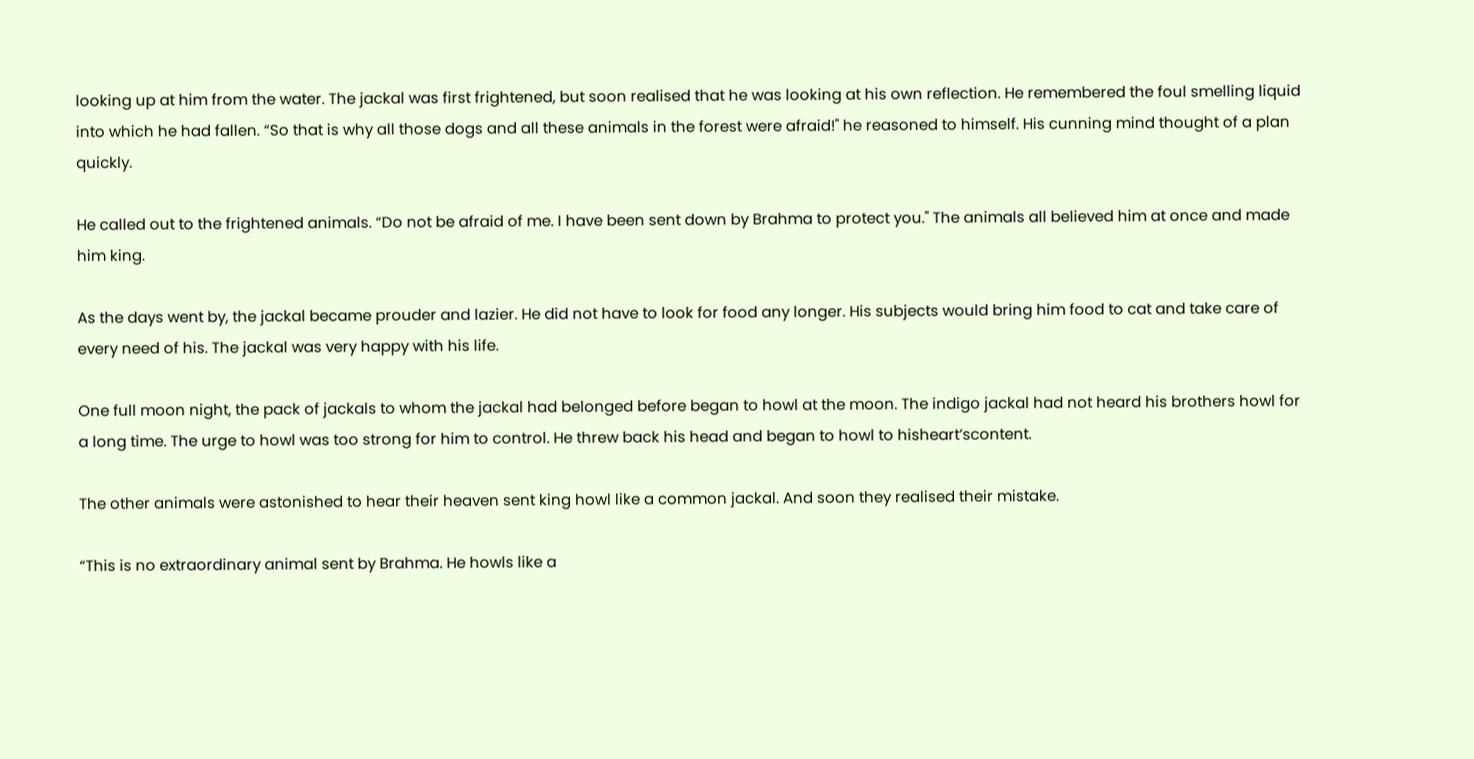looking up at him from the water. The jackal was first frightened, but soon realised that he was looking at his own reflection. He remembered the foul smelling liquid into which he had fallen. “So that is why all those dogs and all these animals in the forest were afraid!" he reasoned to himself. His cunning mind thought of a plan quickly.

He called out to the frightened animals. “Do not be afraid of me. I have been sent down by Brahma to protect you." The animals all believed him at once and made him king.

As the days went by, the jackal became prouder and lazier. He did not have to look for food any longer. His subjects would bring him food to cat and take care of every need of his. The jackal was very happy with his life.

One full moon night, the pack of jackals to whom the jackal had belonged before began to howl at the moon. The indigo jackal had not heard his brothers howl for a long time. The urge to howl was too strong for him to control. He threw back his head and began to howl to hisheart’scontent.

The other animals were astonished to hear their heaven sent king howl like a common jackal. And soon they realised their mistake.

“This is no extraordinary animal sent by Brahma. He howls like a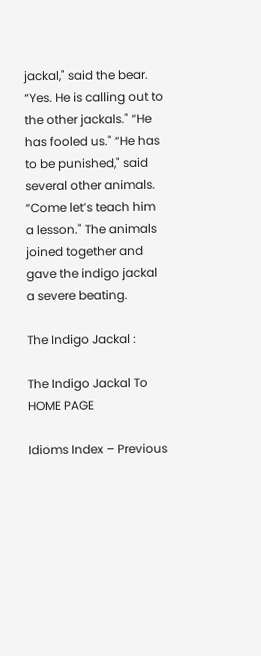jackal," said the bear. “Yes. He is calling out to the other jackals." “He has fooled us." “He has to be punished," said several other animals. “Come let’s teach him a lesson." The animals joined together and gave the indigo jackal a severe beating.

The Indigo Jackal :

The Indigo Jackal To HOME PAGE

Idioms Index – Previous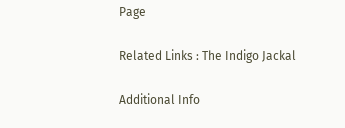Page

Related Links : The Indigo Jackal

Additional Info